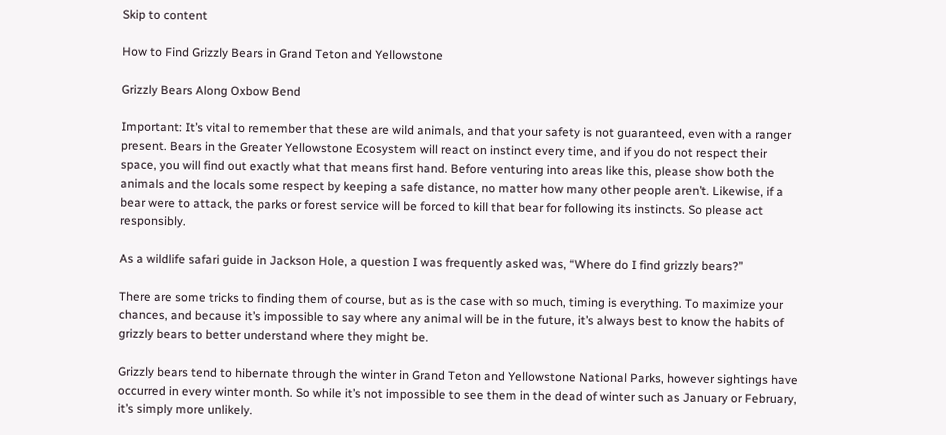Skip to content

How to Find Grizzly Bears in Grand Teton and Yellowstone

Grizzly Bears Along Oxbow Bend

Important: It’s vital to remember that these are wild animals, and that your safety is not guaranteed, even with a ranger present. Bears in the Greater Yellowstone Ecosystem will react on instinct every time, and if you do not respect their space, you will find out exactly what that means first hand. Before venturing into areas like this, please show both the animals and the locals some respect by keeping a safe distance, no matter how many other people aren’t. Likewise, if a bear were to attack, the parks or forest service will be forced to kill that bear for following its instincts. So please act responsibly.

As a wildlife safari guide in Jackson Hole, a question I was frequently asked was, “Where do I find grizzly bears?”

There are some tricks to finding them of course, but as is the case with so much, timing is everything. To maximize your chances, and because it’s impossible to say where any animal will be in the future, it’s always best to know the habits of grizzly bears to better understand where they might be.

Grizzly bears tend to hibernate through the winter in Grand Teton and Yellowstone National Parks, however sightings have occurred in every winter month. So while it’s not impossible to see them in the dead of winter such as January or February, it’s simply more unlikely.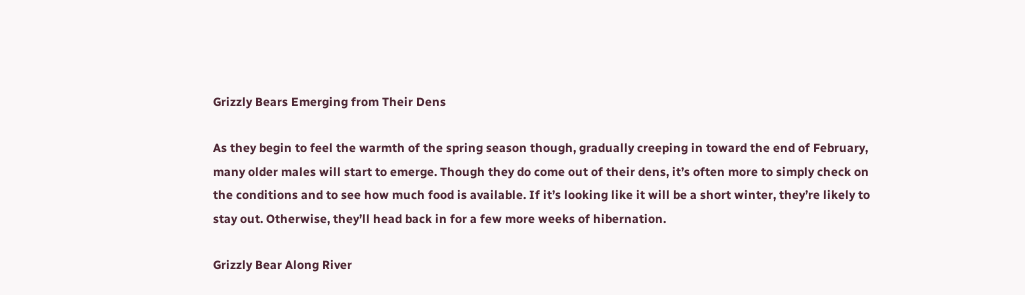Grizzly Bears Emerging from Their Dens

As they begin to feel the warmth of the spring season though, gradually creeping in toward the end of February, many older males will start to emerge. Though they do come out of their dens, it’s often more to simply check on the conditions and to see how much food is available. If it’s looking like it will be a short winter, they’re likely to stay out. Otherwise, they’ll head back in for a few more weeks of hibernation.

Grizzly Bear Along River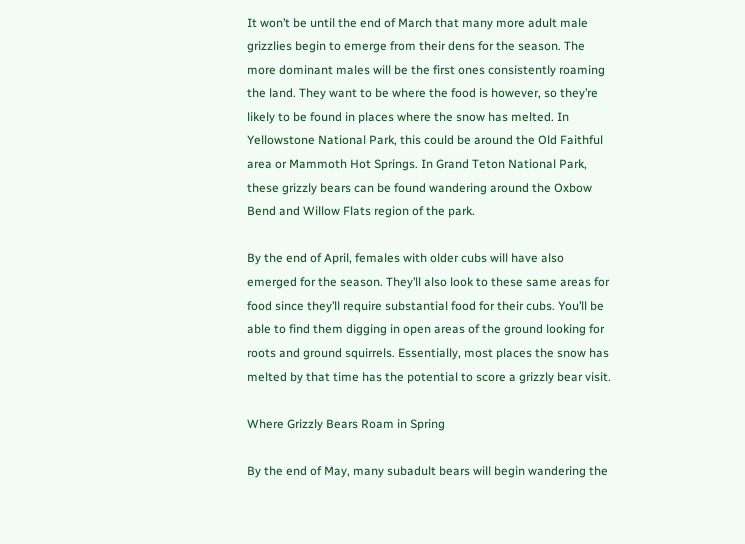It won’t be until the end of March that many more adult male grizzlies begin to emerge from their dens for the season. The more dominant males will be the first ones consistently roaming the land. They want to be where the food is however, so they’re likely to be found in places where the snow has melted. In Yellowstone National Park, this could be around the Old Faithful area or Mammoth Hot Springs. In Grand Teton National Park, these grizzly bears can be found wandering around the Oxbow Bend and Willow Flats region of the park.

By the end of April, females with older cubs will have also emerged for the season. They’ll also look to these same areas for food since they’ll require substantial food for their cubs. You’ll be able to find them digging in open areas of the ground looking for roots and ground squirrels. Essentially, most places the snow has melted by that time has the potential to score a grizzly bear visit.

Where Grizzly Bears Roam in Spring

By the end of May, many subadult bears will begin wandering the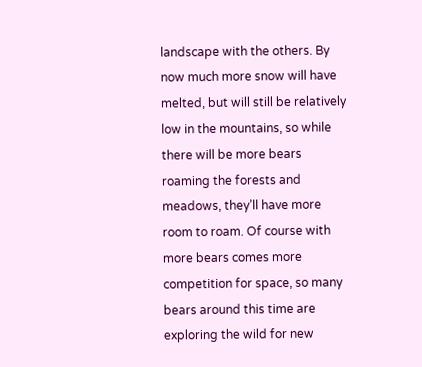landscape with the others. By now much more snow will have melted, but will still be relatively low in the mountains, so while there will be more bears roaming the forests and meadows, they’ll have more room to roam. Of course with more bears comes more competition for space, so many bears around this time are exploring the wild for new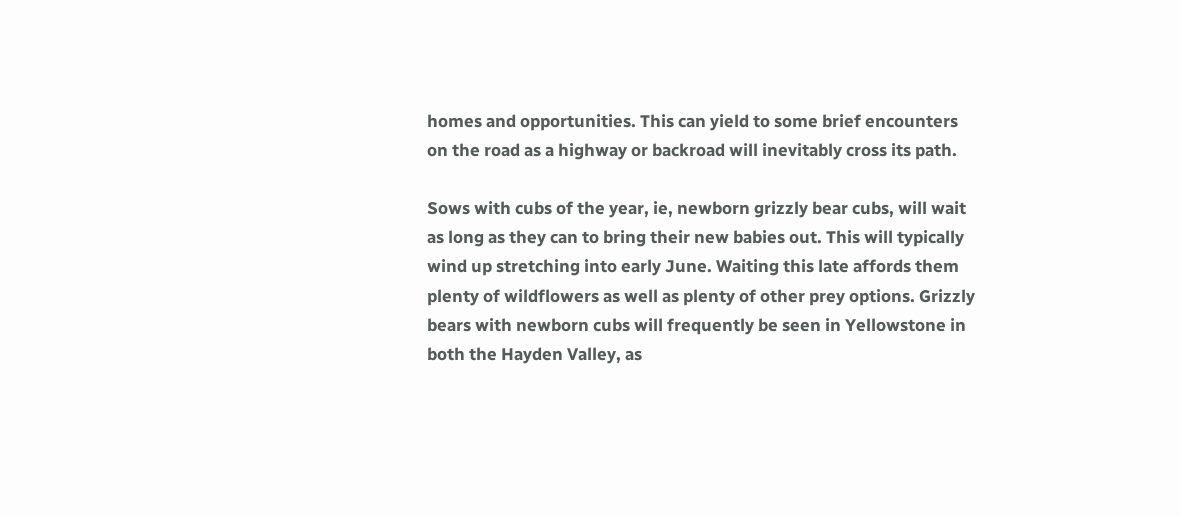homes and opportunities. This can yield to some brief encounters on the road as a highway or backroad will inevitably cross its path.

Sows with cubs of the year, ie, newborn grizzly bear cubs, will wait as long as they can to bring their new babies out. This will typically wind up stretching into early June. Waiting this late affords them plenty of wildflowers as well as plenty of other prey options. Grizzly bears with newborn cubs will frequently be seen in Yellowstone in both the Hayden Valley, as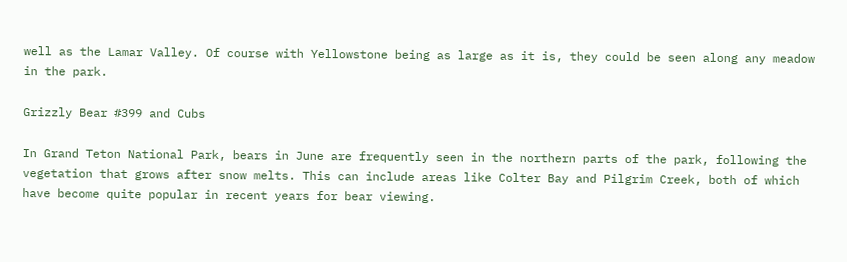well as the Lamar Valley. Of course with Yellowstone being as large as it is, they could be seen along any meadow in the park.

Grizzly Bear #399 and Cubs

In Grand Teton National Park, bears in June are frequently seen in the northern parts of the park, following the vegetation that grows after snow melts. This can include areas like Colter Bay and Pilgrim Creek, both of which have become quite popular in recent years for bear viewing.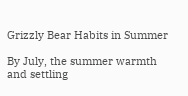Grizzly Bear Habits in Summer

By July, the summer warmth and settling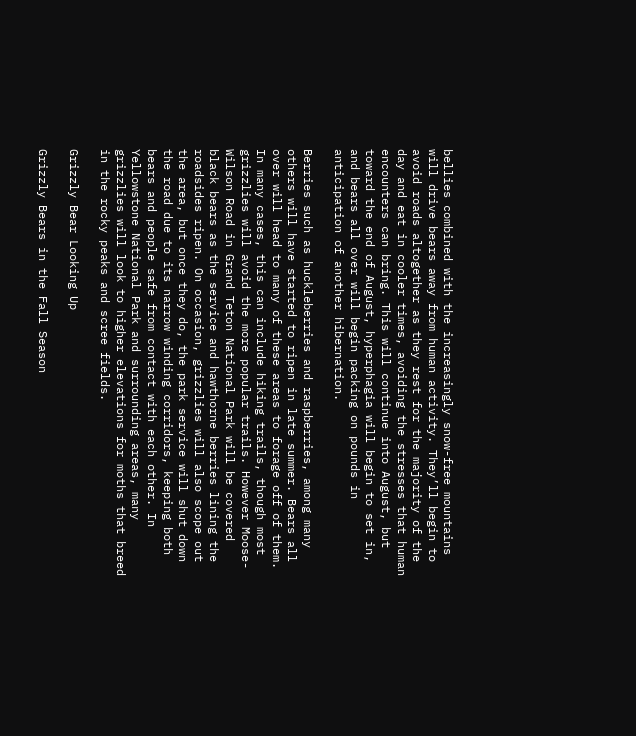bellies combined with the increasingly snow-free mountains will drive bears away from human activity. They’ll begin to avoid roads altogether as they rest for the majority of the day and eat in cooler times, avoiding the stresses that human encounters can bring. This will continue into August, but toward the end of August, hyperphagia will begin to set in, and bears all over will begin packing on pounds in anticipation of another hibernation.

Berries such as huckleberries and raspberries, among many others will have started to ripen in late summer. Bears all over will head to many of these areas to forage off of them. In many cases, this can include hiking trails, though most grizzlies will avoid the more popular trails. However Moose-Wilson Road in Grand Teton National Park will be covered black bears as the service and hawthorne berries lining the roadsides ripen. On occasion, grizzlies will also scope out the area, but once they do, the park service will shut down the road due to its narrow winding corridors, keeping both bears and people safe from contact with each other. In Yellowstone National Park and surrounding areas, many grizzlies will look to higher elevations for moths that breed in the rocky peaks and scree fields.

Grizzly Bear Looking Up

Grizzly Bears in the Fall Season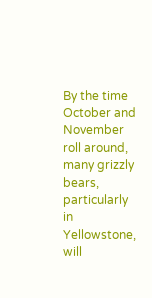By the time October and November roll around, many grizzly bears, particularly in Yellowstone, will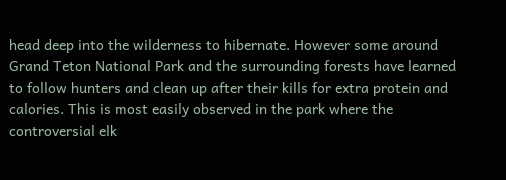head deep into the wilderness to hibernate. However some around Grand Teton National Park and the surrounding forests have learned to follow hunters and clean up after their kills for extra protein and calories. This is most easily observed in the park where the controversial elk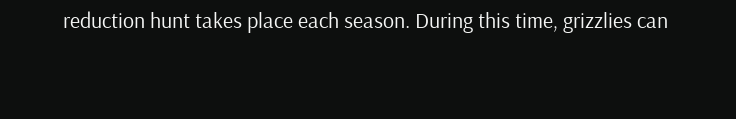reduction hunt takes place each season. During this time, grizzlies can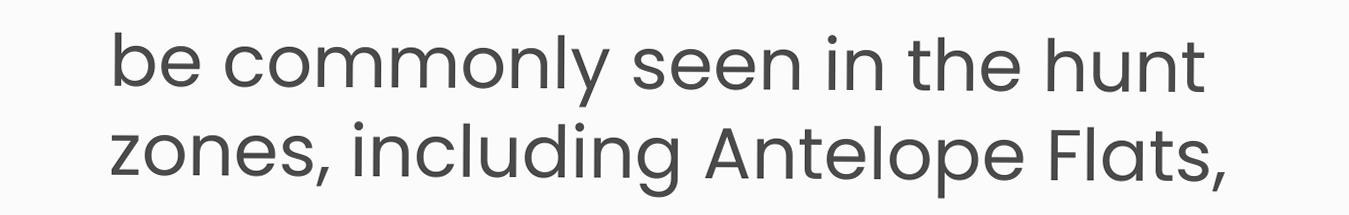be commonly seen in the hunt zones, including Antelope Flats,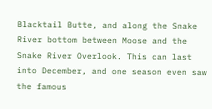Blacktail Butte, and along the Snake River bottom between Moose and the Snake River Overlook. This can last into December, and one season even saw the famous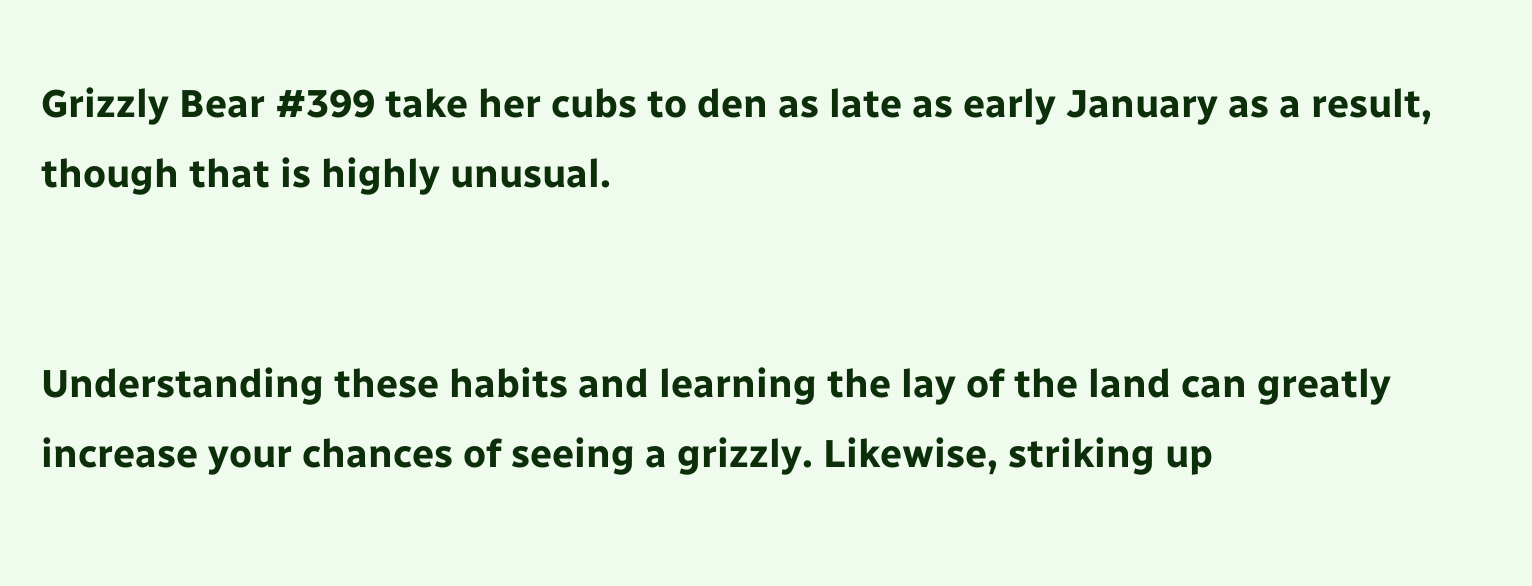Grizzly Bear #399 take her cubs to den as late as early January as a result, though that is highly unusual.


Understanding these habits and learning the lay of the land can greatly increase your chances of seeing a grizzly. Likewise, striking up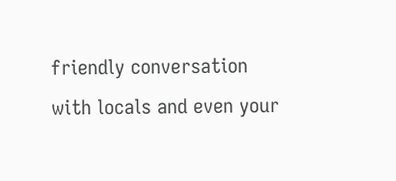friendly conversation with locals and even your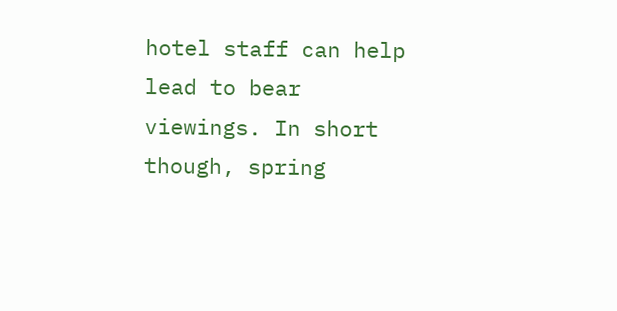hotel staff can help lead to bear viewings. In short though, spring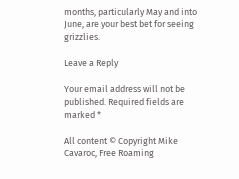months, particularly May and into June, are your best bet for seeing grizzlies.

Leave a Reply

Your email address will not be published. Required fields are marked *

All content © Copyright Mike Cavaroc, Free Roaming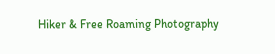Hiker & Free Roaming Photography